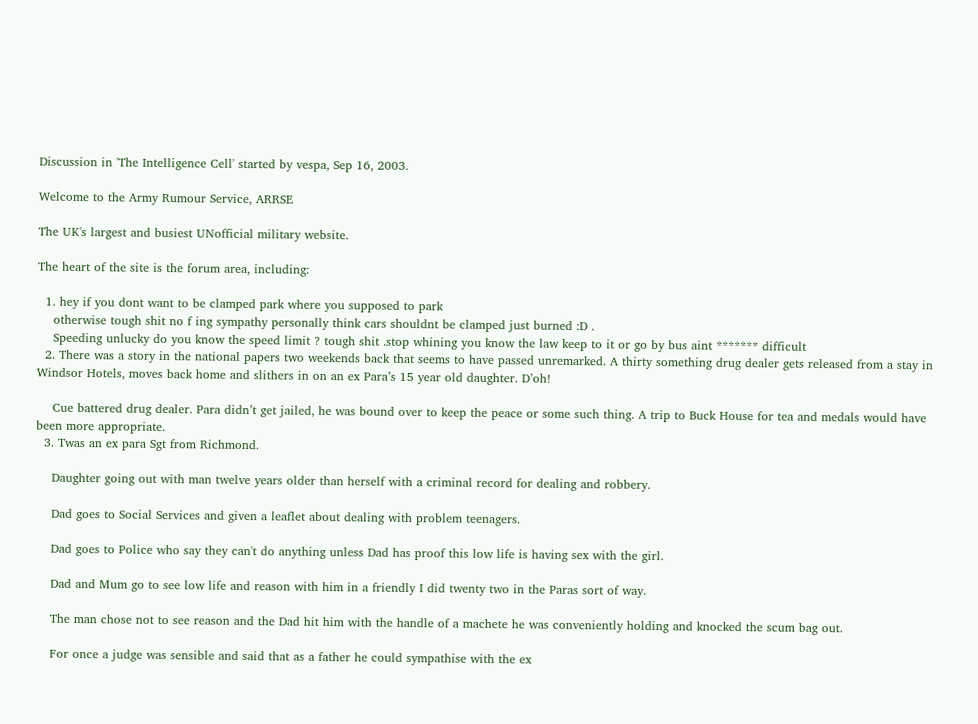Discussion in 'The Intelligence Cell' started by vespa, Sep 16, 2003.

Welcome to the Army Rumour Service, ARRSE

The UK's largest and busiest UNofficial military website.

The heart of the site is the forum area, including:

  1. hey if you dont want to be clamped park where you supposed to park
    otherwise tough shit no f ing sympathy personally think cars shouldnt be clamped just burned :D .
    Speeding unlucky do you know the speed limit ? tough shit .stop whining you know the law keep to it or go by bus aint ******* difficult
  2. There was a story in the national papers two weekends back that seems to have passed unremarked. A thirty something drug dealer gets released from a stay in Windsor Hotels, moves back home and slithers in on an ex Para’s 15 year old daughter. D’oh!

    Cue battered drug dealer. Para didn’t get jailed, he was bound over to keep the peace or some such thing. A trip to Buck House for tea and medals would have been more appropriate.
  3. Twas an ex para Sgt from Richmond.

    Daughter going out with man twelve years older than herself with a criminal record for dealing and robbery.

    Dad goes to Social Services and given a leaflet about dealing with problem teenagers.

    Dad goes to Police who say they can't do anything unless Dad has proof this low life is having sex with the girl.

    Dad and Mum go to see low life and reason with him in a friendly I did twenty two in the Paras sort of way.

    The man chose not to see reason and the Dad hit him with the handle of a machete he was conveniently holding and knocked the scum bag out.

    For once a judge was sensible and said that as a father he could sympathise with the ex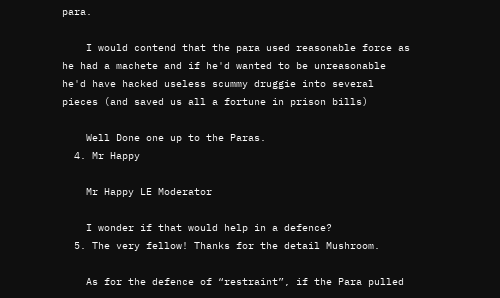para.

    I would contend that the para used reasonable force as he had a machete and if he'd wanted to be unreasonable he'd have hacked useless scummy druggie into several pieces (and saved us all a fortune in prison bills)

    Well Done one up to the Paras.
  4. Mr Happy

    Mr Happy LE Moderator

    I wonder if that would help in a defence?
  5. The very fellow! Thanks for the detail Mushroom.

    As for the defence of “restraint”, if the Para pulled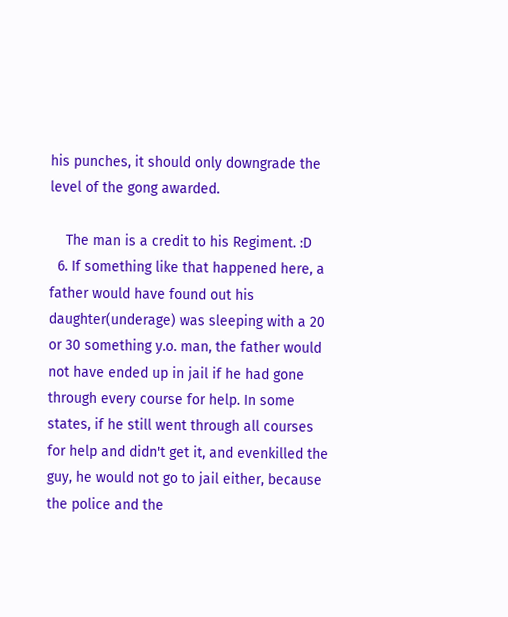his punches, it should only downgrade the level of the gong awarded.

    The man is a credit to his Regiment. :D
  6. If something like that happened here, a father would have found out his daughter(underage) was sleeping with a 20 or 30 something y.o. man, the father would not have ended up in jail if he had gone through every course for help. In some states, if he still went through all courses for help and didn't get it, and evenkilled the guy, he would not go to jail either, because the police and the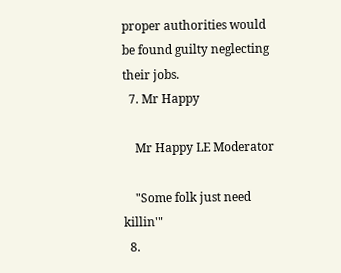proper authorities would be found guilty neglecting their jobs.
  7. Mr Happy

    Mr Happy LE Moderator

    "Some folk just need killin'"
  8.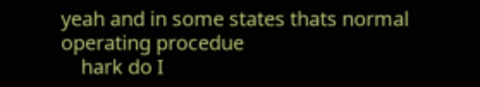yeah and in some states thats normal operating procedue
    hark do I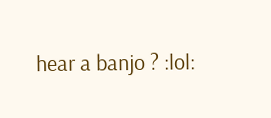hear a banjo ? :lol: